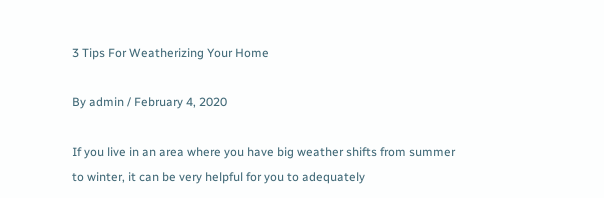3 Tips For Weatherizing Your Home

By admin / February 4, 2020

If you live in an area where you have big weather shifts from summer to winter, it can be very helpful for you to adequately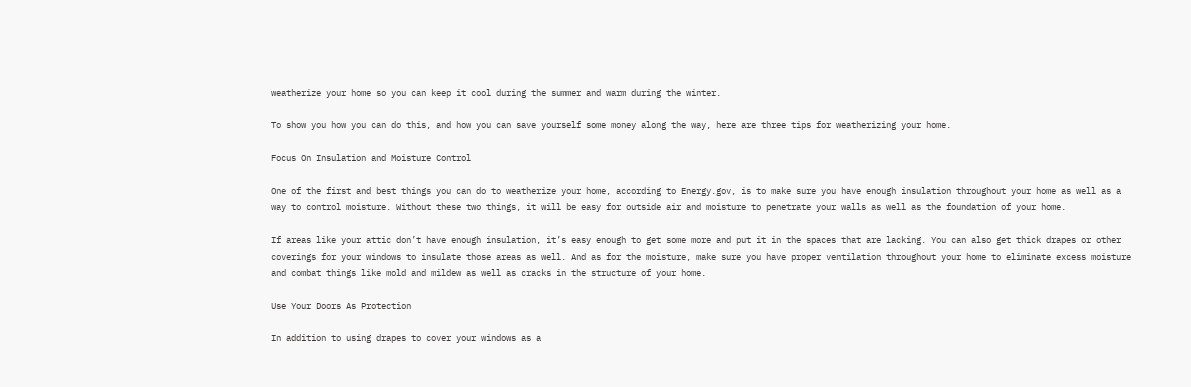weatherize your home so you can keep it cool during the summer and warm during the winter.

To show you how you can do this, and how you can save yourself some money along the way, here are three tips for weatherizing your home.

Focus On Insulation and Moisture Control

One of the first and best things you can do to weatherize your home, according to Energy.gov, is to make sure you have enough insulation throughout your home as well as a way to control moisture. Without these two things, it will be easy for outside air and moisture to penetrate your walls as well as the foundation of your home.

If areas like your attic don’t have enough insulation, it’s easy enough to get some more and put it in the spaces that are lacking. You can also get thick drapes or other coverings for your windows to insulate those areas as well. And as for the moisture, make sure you have proper ventilation throughout your home to eliminate excess moisture and combat things like mold and mildew as well as cracks in the structure of your home.

Use Your Doors As Protection

In addition to using drapes to cover your windows as a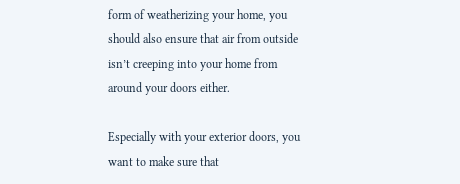form of weatherizing your home, you should also ensure that air from outside isn’t creeping into your home from around your doors either.

Especially with your exterior doors, you want to make sure that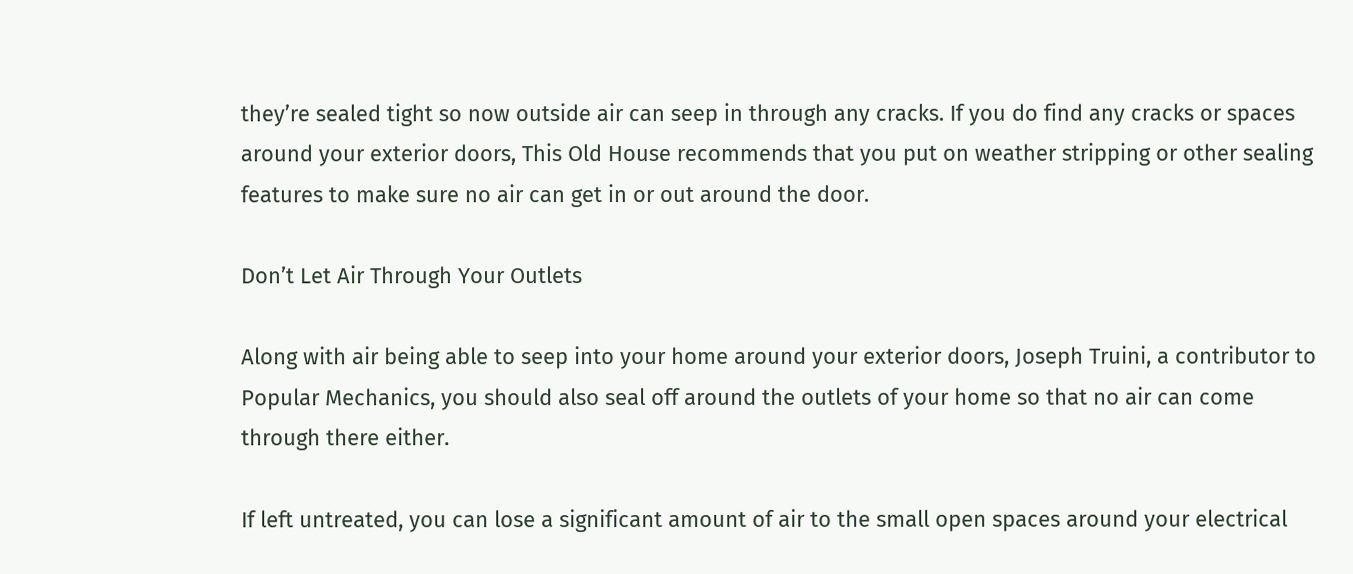they’re sealed tight so now outside air can seep in through any cracks. If you do find any cracks or spaces around your exterior doors, This Old House recommends that you put on weather stripping or other sealing features to make sure no air can get in or out around the door.

Don’t Let Air Through Your Outlets

Along with air being able to seep into your home around your exterior doors, Joseph Truini, a contributor to Popular Mechanics, you should also seal off around the outlets of your home so that no air can come through there either.

If left untreated, you can lose a significant amount of air to the small open spaces around your electrical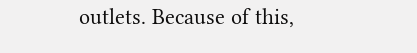outlets. Because of this,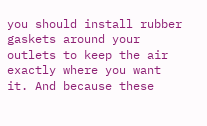you should install rubber gaskets around your outlets to keep the air exactly where you want it. And because these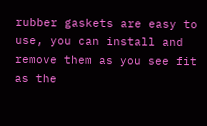rubber gaskets are easy to use, you can install and remove them as you see fit as the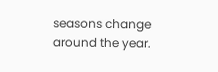seasons change around the year.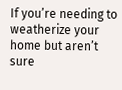If you’re needing to weatherize your home but aren’t sure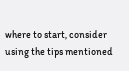where to start, consider using the tips mentioned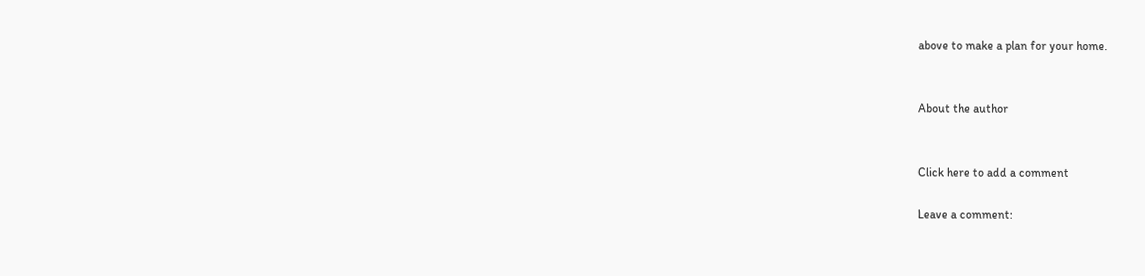above to make a plan for your home.


About the author


Click here to add a comment

Leave a comment: